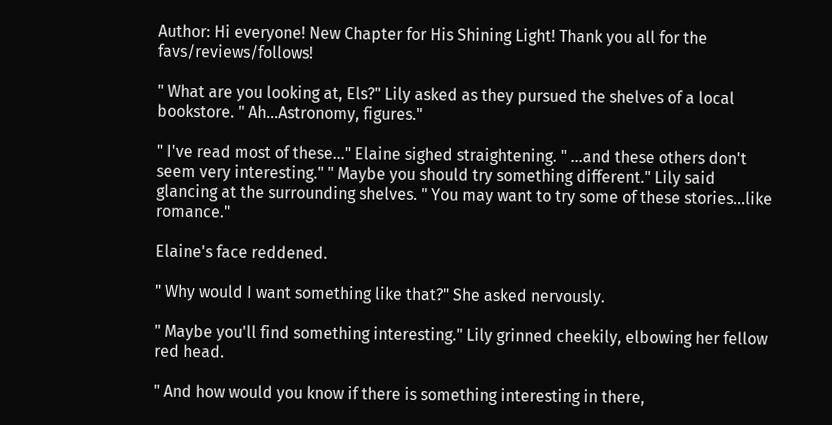Author: Hi everyone! New Chapter for His Shining Light! Thank you all for the favs/reviews/follows!

" What are you looking at, Els?" Lily asked as they pursued the shelves of a local bookstore. " Ah…Astronomy, figures."

" I've read most of these…" Elaine sighed straightening. " …and these others don't seem very interesting." " Maybe you should try something different." Lily said glancing at the surrounding shelves. " You may want to try some of these stories…like romance."

Elaine's face reddened.

" Why would I want something like that?" She asked nervously.

" Maybe you'll find something interesting." Lily grinned cheekily, elbowing her fellow red head.

" And how would you know if there is something interesting in there,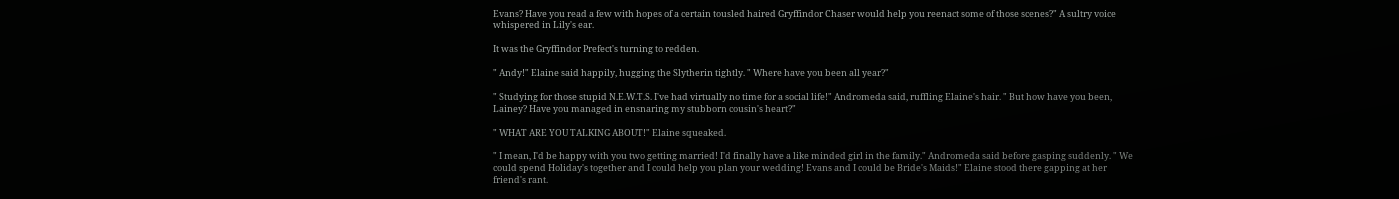Evans? Have you read a few with hopes of a certain tousled haired Gryffindor Chaser would help you reenact some of those scenes?" A sultry voice whispered in Lily's ear.

It was the Gryffindor Prefect's turning to redden.

" Andy!" Elaine said happily, hugging the Slytherin tightly. " Where have you been all year?"

" Studying for those stupid N.E.W.T.S. I've had virtually no time for a social life!" Andromeda said, ruffling Elaine's hair. " But how have you been, Lainey? Have you managed in ensnaring my stubborn cousin's heart?"

" WHAT ARE YOU TALKING ABOUT!" Elaine squeaked.

" I mean, I'd be happy with you two getting married! I'd finally have a like minded girl in the family." Andromeda said before gasping suddenly. " We could spend Holiday's together and I could help you plan your wedding! Evans and I could be Bride's Maids!" Elaine stood there gapping at her friend's rant.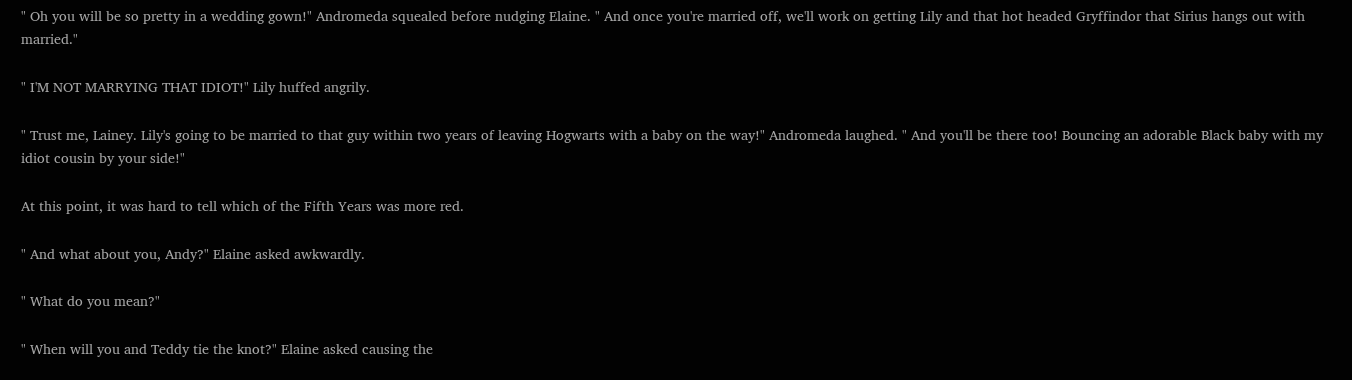" Oh you will be so pretty in a wedding gown!" Andromeda squealed before nudging Elaine. " And once you're married off, we'll work on getting Lily and that hot headed Gryffindor that Sirius hangs out with married."

" I'M NOT MARRYING THAT IDIOT!" Lily huffed angrily.

" Trust me, Lainey. Lily's going to be married to that guy within two years of leaving Hogwarts with a baby on the way!" Andromeda laughed. " And you'll be there too! Bouncing an adorable Black baby with my idiot cousin by your side!"

At this point, it was hard to tell which of the Fifth Years was more red.

" And what about you, Andy?" Elaine asked awkwardly.

" What do you mean?"

" When will you and Teddy tie the knot?" Elaine asked causing the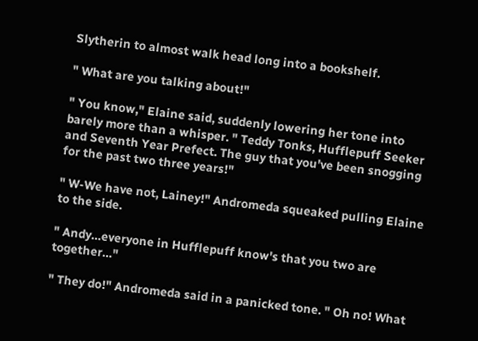Slytherin to almost walk head long into a bookshelf.

" What are you talking about!"

" You know," Elaine said, suddenly lowering her tone into barely more than a whisper. " Teddy Tonks, Hufflepuff Seeker and Seventh Year Prefect. The guy that you've been snogging for the past two three years!"

" W-We have not, Lainey!" Andromeda squeaked pulling Elaine to the side.

" Andy…everyone in Hufflepuff know's that you two are together…"

" They do!" Andromeda said in a panicked tone. " Oh no! What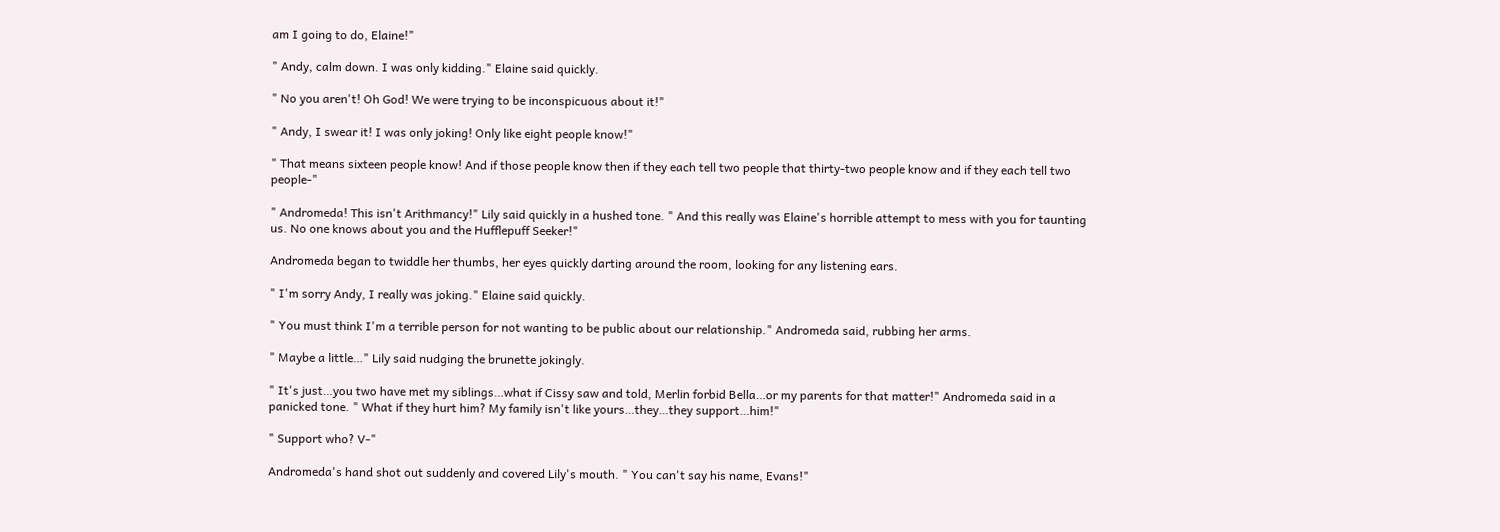am I going to do, Elaine!"

" Andy, calm down. I was only kidding." Elaine said quickly.

" No you aren't! Oh God! We were trying to be inconspicuous about it!"

" Andy, I swear it! I was only joking! Only like eight people know!"

" That means sixteen people know! And if those people know then if they each tell two people that thirty-two people know and if they each tell two people-"

" Andromeda! This isn't Arithmancy!" Lily said quickly in a hushed tone. " And this really was Elaine's horrible attempt to mess with you for taunting us. No one knows about you and the Hufflepuff Seeker!"

Andromeda began to twiddle her thumbs, her eyes quickly darting around the room, looking for any listening ears.

" I'm sorry Andy, I really was joking." Elaine said quickly.

" You must think I'm a terrible person for not wanting to be public about our relationship." Andromeda said, rubbing her arms.

" Maybe a little…" Lily said nudging the brunette jokingly.

" It's just…you two have met my siblings…what if Cissy saw and told, Merlin forbid Bella…or my parents for that matter!" Andromeda said in a panicked tone. " What if they hurt him? My family isn't like yours…they…they support…him!"

" Support who? V-"

Andromeda's hand shot out suddenly and covered Lily's mouth. " You can't say his name, Evans!"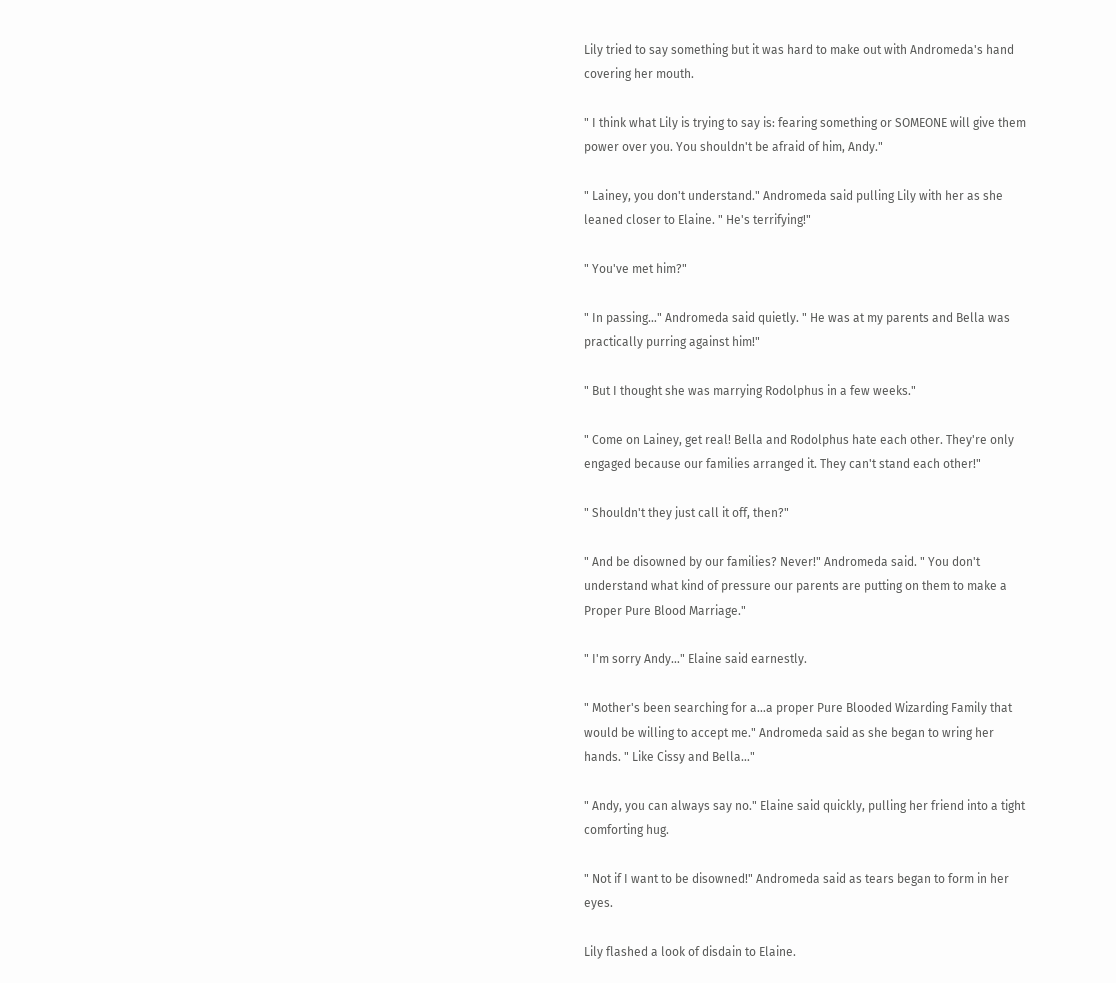Lily tried to say something but it was hard to make out with Andromeda's hand covering her mouth.

" I think what Lily is trying to say is: fearing something or SOMEONE will give them power over you. You shouldn't be afraid of him, Andy."

" Lainey, you don't understand." Andromeda said pulling Lily with her as she leaned closer to Elaine. " He's terrifying!"

" You've met him?"

" In passing…" Andromeda said quietly. " He was at my parents and Bella was practically purring against him!"

" But I thought she was marrying Rodolphus in a few weeks."

" Come on Lainey, get real! Bella and Rodolphus hate each other. They're only engaged because our families arranged it. They can't stand each other!"

" Shouldn't they just call it off, then?"

" And be disowned by our families? Never!" Andromeda said. " You don't understand what kind of pressure our parents are putting on them to make a Proper Pure Blood Marriage."

" I'm sorry Andy…" Elaine said earnestly.

" Mother's been searching for a…a proper Pure Blooded Wizarding Family that would be willing to accept me." Andromeda said as she began to wring her hands. " Like Cissy and Bella…"

" Andy, you can always say no." Elaine said quickly, pulling her friend into a tight comforting hug.

" Not if I want to be disowned!" Andromeda said as tears began to form in her eyes.

Lily flashed a look of disdain to Elaine.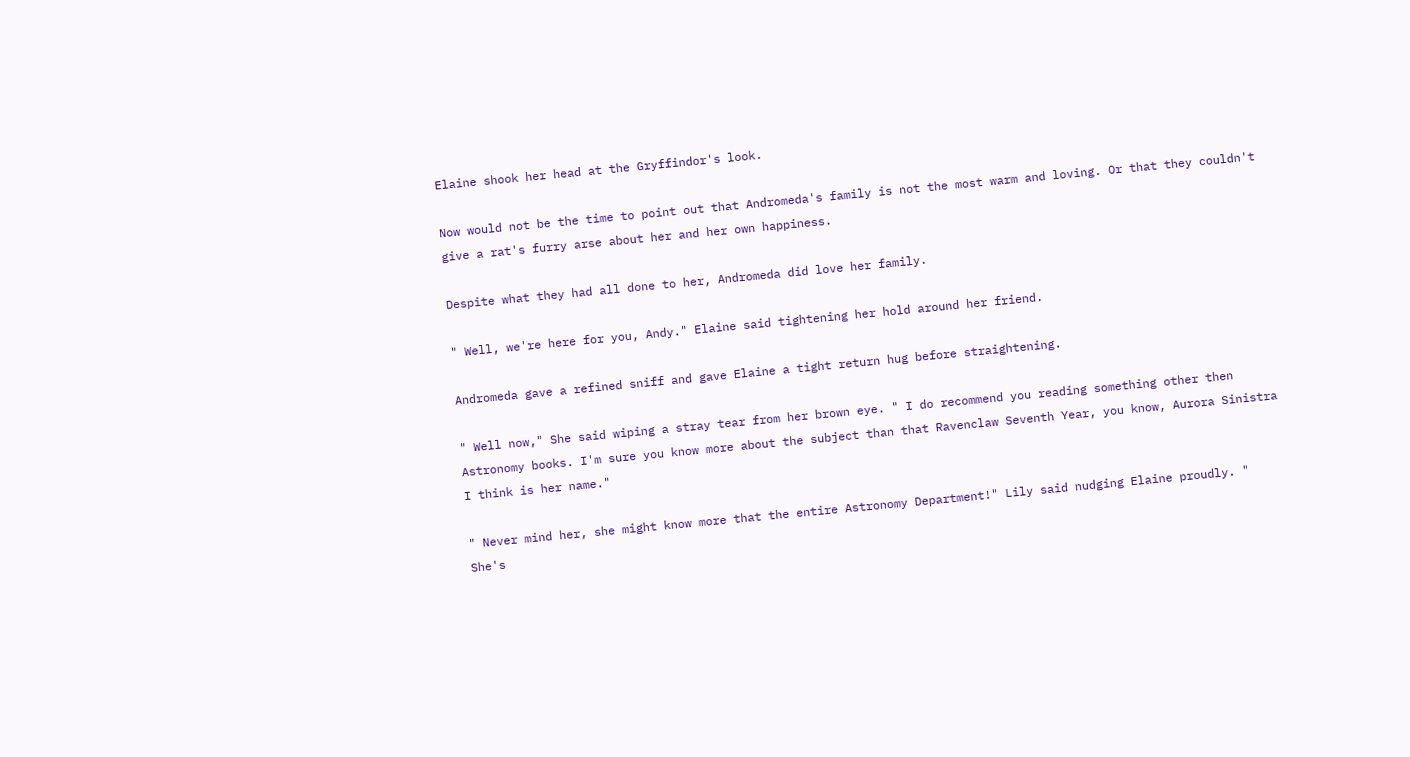Elaine shook her head at the Gryffindor's look.

Now would not be the time to point out that Andromeda's family is not the most warm and loving. Or that they couldn't give a rat's furry arse about her and her own happiness.

Despite what they had all done to her, Andromeda did love her family.

" Well, we're here for you, Andy." Elaine said tightening her hold around her friend.

Andromeda gave a refined sniff and gave Elaine a tight return hug before straightening.

" Well now," She said wiping a stray tear from her brown eye. " I do recommend you reading something other then Astronomy books. I'm sure you know more about the subject than that Ravenclaw Seventh Year, you know, Aurora Sinistra I think is her name."

" Never mind her, she might know more that the entire Astronomy Department!" Lily said nudging Elaine proudly. " She's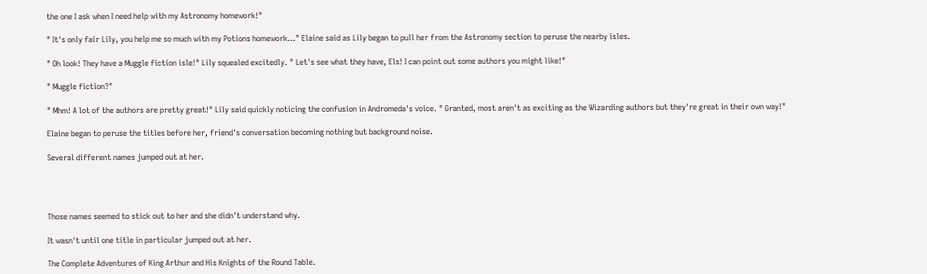the one I ask when I need help with my Astronomy homework!"

" It's only fair Lily, you help me so much with my Potions homework…" Elaine said as Lily began to pull her from the Astronomy section to peruse the nearby isles.

" Oh look! They have a Muggle fiction isle!" Lily squealed excitedly. " Let's see what they have, Els! I can point out some authors you might like!"

" Muggle fiction?"

" Mhm! A lot of the authors are pretty great!" Lily said quickly noticing the confusion in Andromeda's voice. " Granted, most aren't as exciting as the Wizarding authors but they're great in their own way!"

Elaine began to peruse the titles before her, friend's conversation becoming nothing but background noise.

Several different names jumped out at her.




Those names seemed to stick out to her and she didn't understand why.

It wasn't until one title in particular jumped out at her.

The Complete Adventures of King Arthur and His Knights of the Round Table.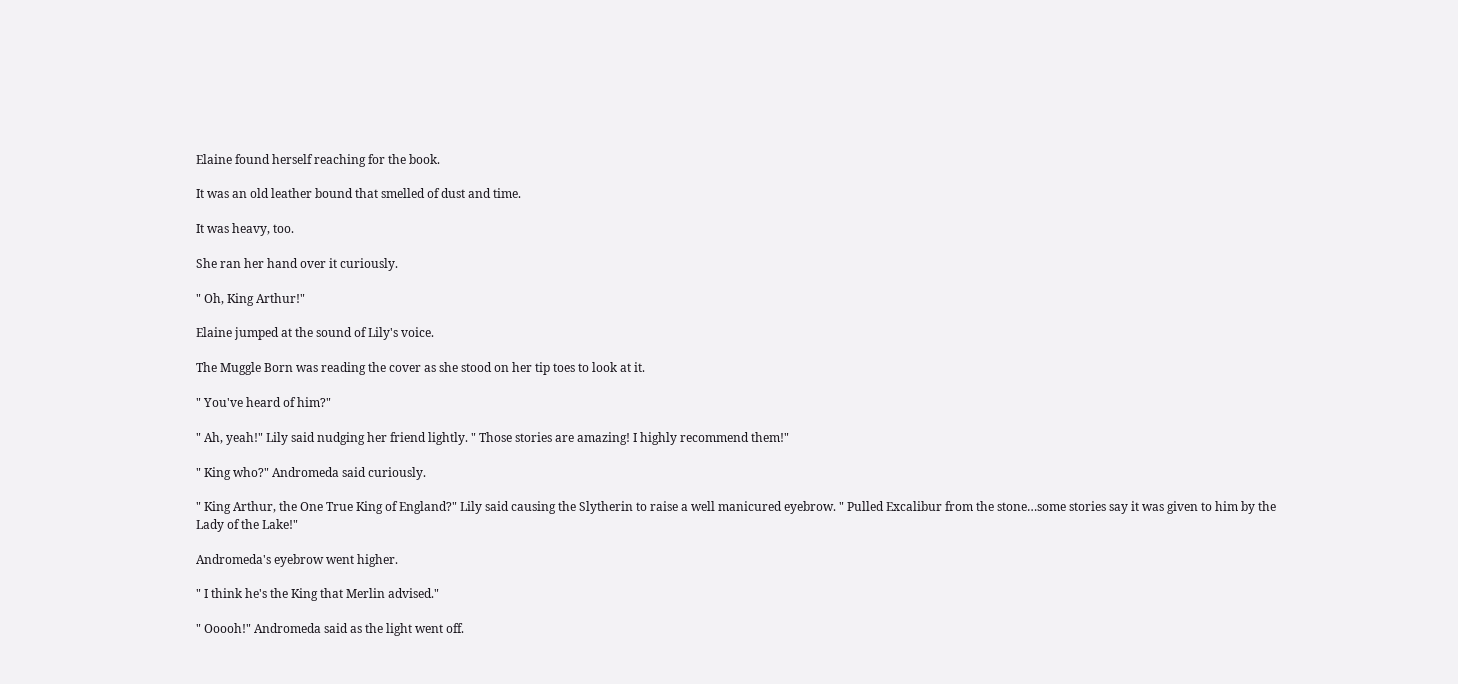Elaine found herself reaching for the book.

It was an old leather bound that smelled of dust and time.

It was heavy, too.

She ran her hand over it curiously.

" Oh, King Arthur!"

Elaine jumped at the sound of Lily's voice.

The Muggle Born was reading the cover as she stood on her tip toes to look at it.

" You've heard of him?"

" Ah, yeah!" Lily said nudging her friend lightly. " Those stories are amazing! I highly recommend them!"

" King who?" Andromeda said curiously.

" King Arthur, the One True King of England?" Lily said causing the Slytherin to raise a well manicured eyebrow. " Pulled Excalibur from the stone…some stories say it was given to him by the Lady of the Lake!"

Andromeda's eyebrow went higher.

" I think he's the King that Merlin advised."

" Ooooh!" Andromeda said as the light went off.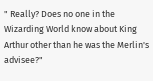" Really? Does no one in the Wizarding World know about King Arthur other than he was the Merlin's advisee?"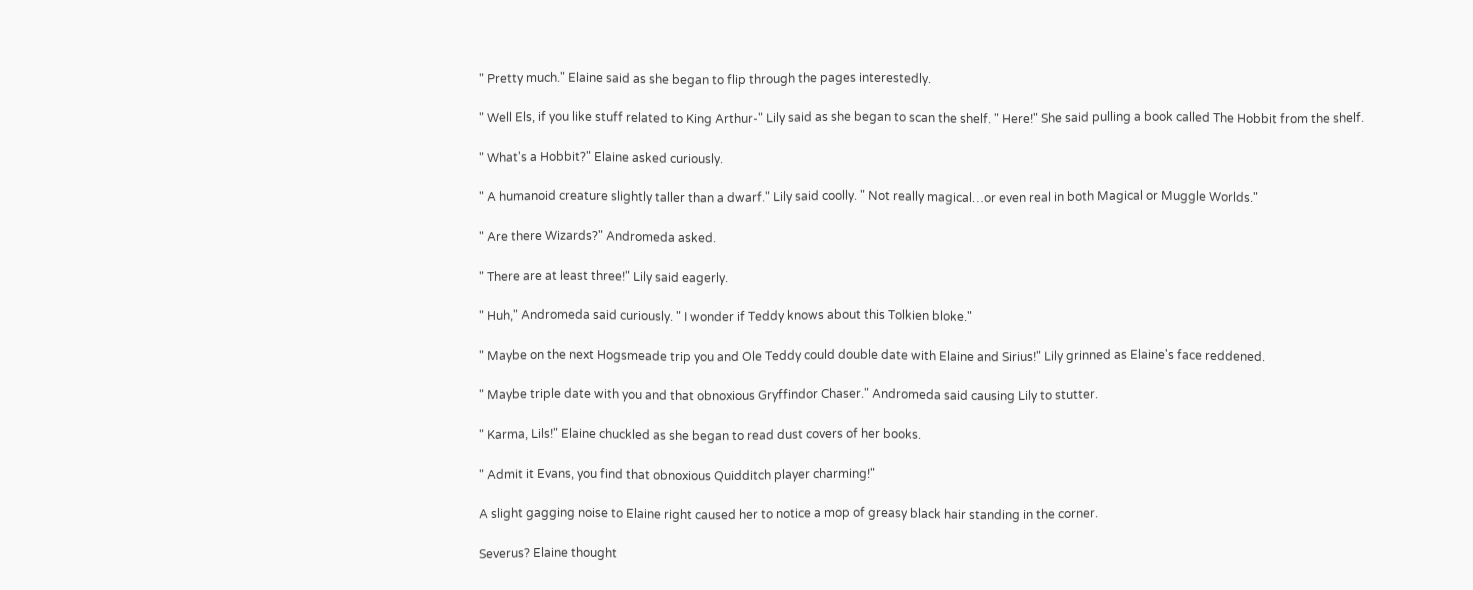" Pretty much." Elaine said as she began to flip through the pages interestedly.

" Well Els, if you like stuff related to King Arthur-" Lily said as she began to scan the shelf. " Here!" She said pulling a book called The Hobbit from the shelf.

" What's a Hobbit?" Elaine asked curiously.

" A humanoid creature slightly taller than a dwarf." Lily said coolly. " Not really magical…or even real in both Magical or Muggle Worlds."

" Are there Wizards?" Andromeda asked.

" There are at least three!" Lily said eagerly.

" Huh," Andromeda said curiously. " I wonder if Teddy knows about this Tolkien bloke."

" Maybe on the next Hogsmeade trip you and Ole Teddy could double date with Elaine and Sirius!" Lily grinned as Elaine's face reddened.

" Maybe triple date with you and that obnoxious Gryffindor Chaser." Andromeda said causing Lily to stutter.

" Karma, Lils!" Elaine chuckled as she began to read dust covers of her books.

" Admit it Evans, you find that obnoxious Quidditch player charming!"

A slight gagging noise to Elaine right caused her to notice a mop of greasy black hair standing in the corner.

Severus? Elaine thought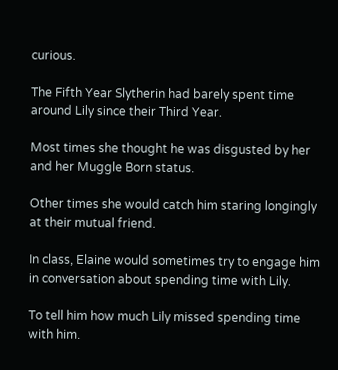curious.

The Fifth Year Slytherin had barely spent time around Lily since their Third Year.

Most times she thought he was disgusted by her and her Muggle Born status.

Other times she would catch him staring longingly at their mutual friend.

In class, Elaine would sometimes try to engage him in conversation about spending time with Lily.

To tell him how much Lily missed spending time with him.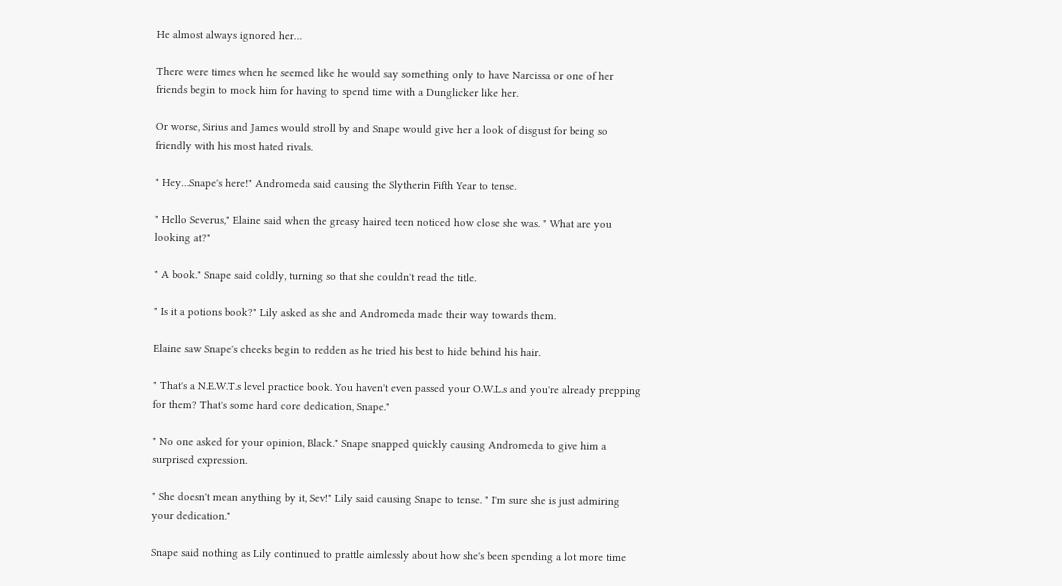He almost always ignored her…

There were times when he seemed like he would say something only to have Narcissa or one of her friends begin to mock him for having to spend time with a Dunglicker like her.

Or worse, Sirius and James would stroll by and Snape would give her a look of disgust for being so friendly with his most hated rivals.

" Hey…Snape's here!" Andromeda said causing the Slytherin Fifth Year to tense.

" Hello Severus," Elaine said when the greasy haired teen noticed how close she was. " What are you looking at?"

" A book." Snape said coldly, turning so that she couldn't read the title.

" Is it a potions book?" Lily asked as she and Andromeda made their way towards them.

Elaine saw Snape's cheeks begin to redden as he tried his best to hide behind his hair.

" That's a N.E.W.T.s level practice book. You haven't even passed your O.W.L.s and you're already prepping for them? That's some hard core dedication, Snape."

" No one asked for your opinion, Black." Snape snapped quickly causing Andromeda to give him a surprised expression.

" She doesn't mean anything by it, Sev!" Lily said causing Snape to tense. " I'm sure she is just admiring your dedication."

Snape said nothing as Lily continued to prattle aimlessly about how she's been spending a lot more time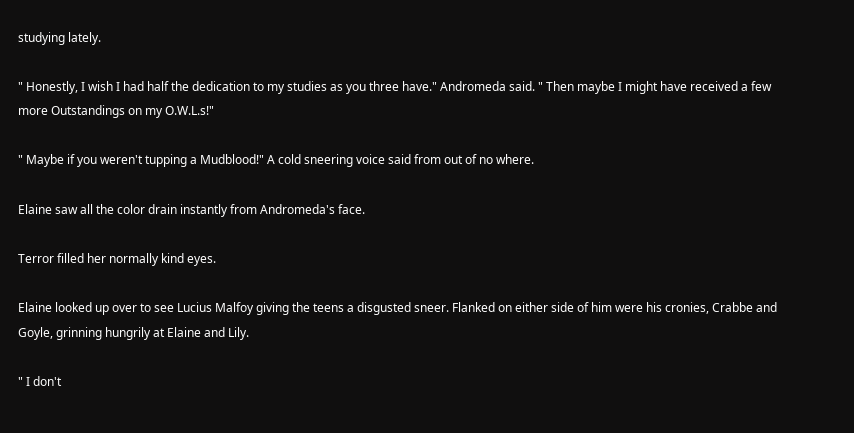studying lately.

" Honestly, I wish I had half the dedication to my studies as you three have." Andromeda said. " Then maybe I might have received a few more Outstandings on my O.W.L.s!"

" Maybe if you weren't tupping a Mudblood!" A cold sneering voice said from out of no where.

Elaine saw all the color drain instantly from Andromeda's face.

Terror filled her normally kind eyes.

Elaine looked up over to see Lucius Malfoy giving the teens a disgusted sneer. Flanked on either side of him were his cronies, Crabbe and Goyle, grinning hungrily at Elaine and Lily.

" I don't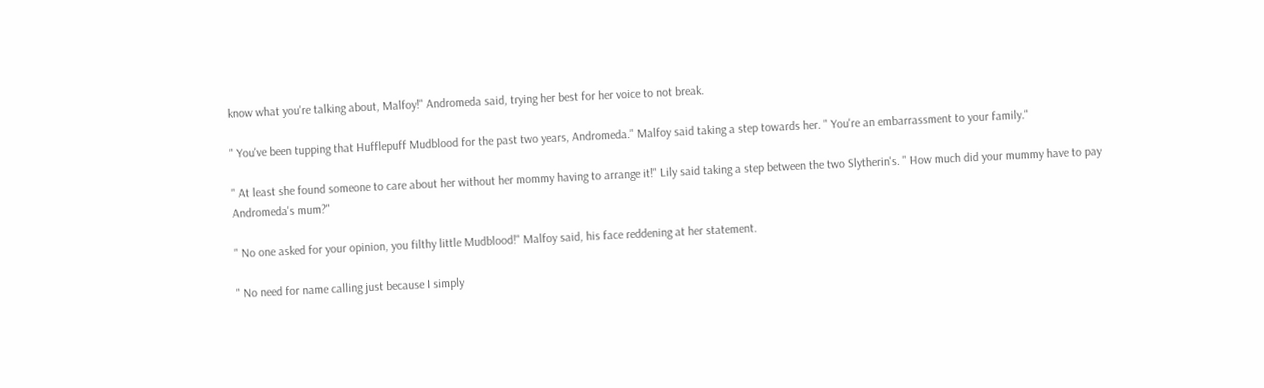know what you're talking about, Malfoy!" Andromeda said, trying her best for her voice to not break.

" You've been tupping that Hufflepuff Mudblood for the past two years, Andromeda." Malfoy said taking a step towards her. " You're an embarrassment to your family."

" At least she found someone to care about her without her mommy having to arrange it!" Lily said taking a step between the two Slytherin's. " How much did your mummy have to pay Andromeda's mum?"

" No one asked for your opinion, you filthy little Mudblood!" Malfoy said, his face reddening at her statement.

" No need for name calling just because I simply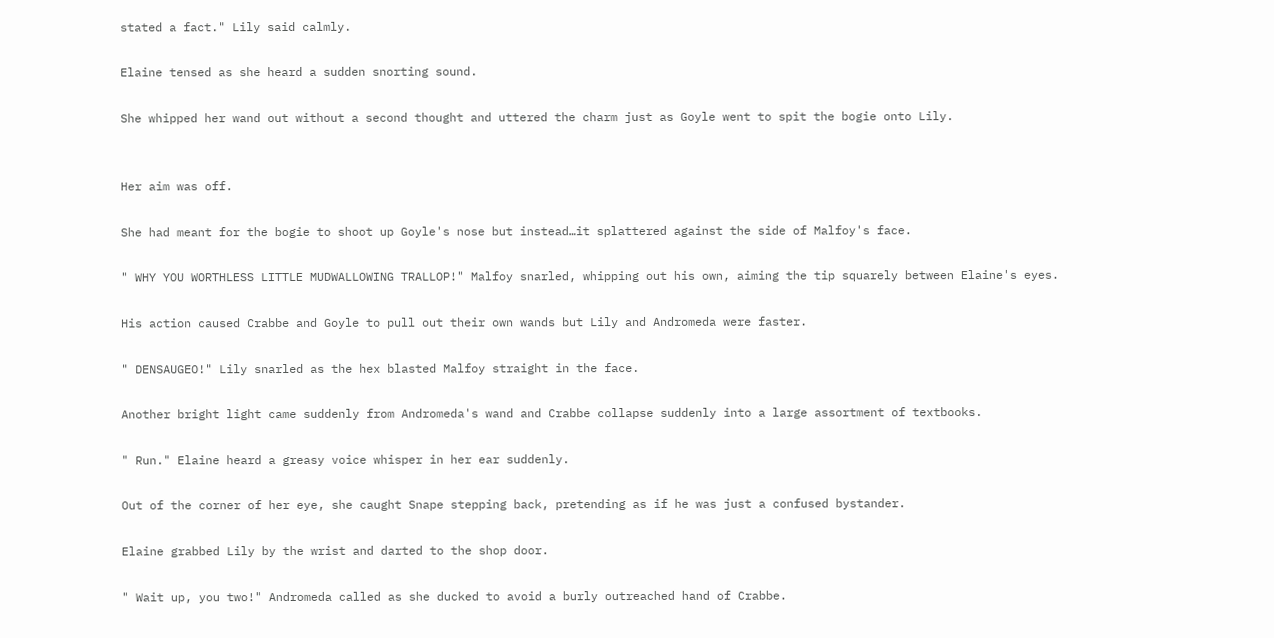stated a fact." Lily said calmly.

Elaine tensed as she heard a sudden snorting sound.

She whipped her wand out without a second thought and uttered the charm just as Goyle went to spit the bogie onto Lily.


Her aim was off.

She had meant for the bogie to shoot up Goyle's nose but instead…it splattered against the side of Malfoy's face.

" WHY YOU WORTHLESS LITTLE MUDWALLOWING TRALLOP!" Malfoy snarled, whipping out his own, aiming the tip squarely between Elaine's eyes.

His action caused Crabbe and Goyle to pull out their own wands but Lily and Andromeda were faster.

" DENSAUGEO!" Lily snarled as the hex blasted Malfoy straight in the face.

Another bright light came suddenly from Andromeda's wand and Crabbe collapse suddenly into a large assortment of textbooks.

" Run." Elaine heard a greasy voice whisper in her ear suddenly.

Out of the corner of her eye, she caught Snape stepping back, pretending as if he was just a confused bystander.

Elaine grabbed Lily by the wrist and darted to the shop door.

" Wait up, you two!" Andromeda called as she ducked to avoid a burly outreached hand of Crabbe.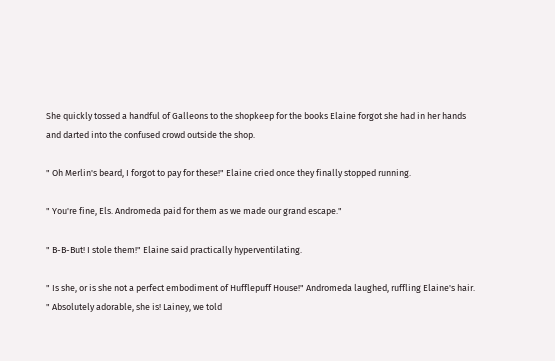She quickly tossed a handful of Galleons to the shopkeep for the books Elaine forgot she had in her hands and darted into the confused crowd outside the shop.

" Oh Merlin's beard, I forgot to pay for these!" Elaine cried once they finally stopped running.

" You're fine, Els. Andromeda paid for them as we made our grand escape."

" B-B-But! I stole them!" Elaine said practically hyperventilating.

" Is she, or is she not a perfect embodiment of Hufflepuff House!" Andromeda laughed, ruffling Elaine's hair. " Absolutely adorable, she is! Lainey, we told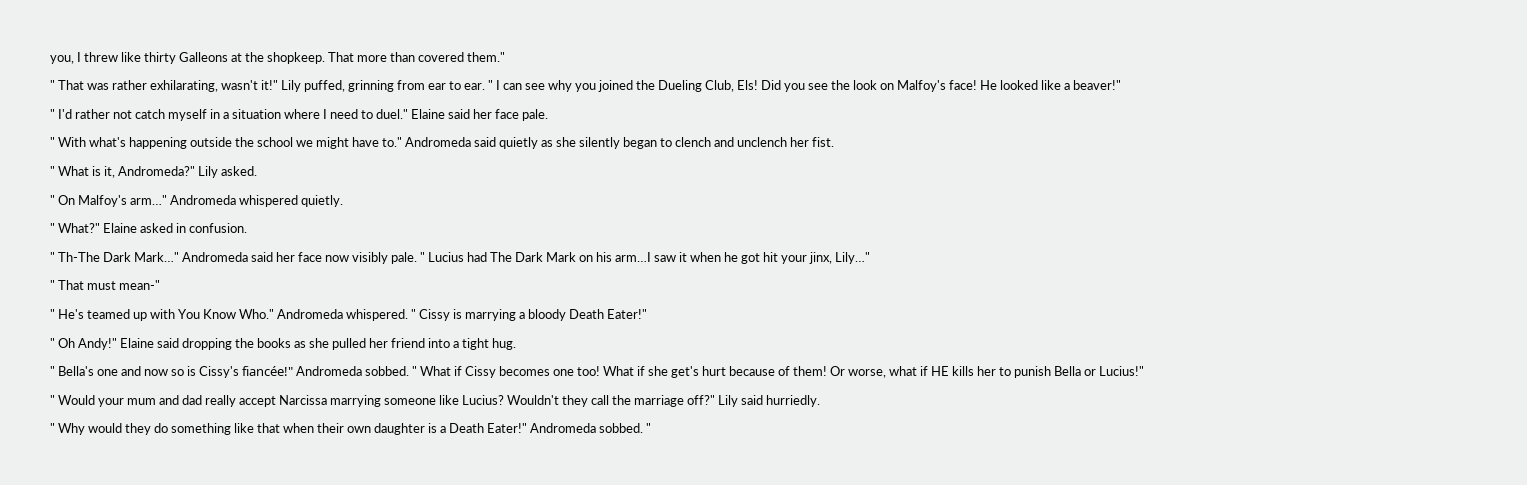you, I threw like thirty Galleons at the shopkeep. That more than covered them."

" That was rather exhilarating, wasn't it!" Lily puffed, grinning from ear to ear. " I can see why you joined the Dueling Club, Els! Did you see the look on Malfoy's face! He looked like a beaver!"

" I'd rather not catch myself in a situation where I need to duel." Elaine said her face pale.

" With what's happening outside the school we might have to." Andromeda said quietly as she silently began to clench and unclench her fist.

" What is it, Andromeda?" Lily asked.

" On Malfoy's arm…" Andromeda whispered quietly.

" What?" Elaine asked in confusion.

" Th-The Dark Mark…" Andromeda said her face now visibly pale. " Lucius had The Dark Mark on his arm…I saw it when he got hit your jinx, Lily…"

" That must mean-"

" He's teamed up with You Know Who." Andromeda whispered. " Cissy is marrying a bloody Death Eater!"

" Oh Andy!" Elaine said dropping the books as she pulled her friend into a tight hug.

" Bella's one and now so is Cissy's fiancée!" Andromeda sobbed. " What if Cissy becomes one too! What if she get's hurt because of them! Or worse, what if HE kills her to punish Bella or Lucius!"

" Would your mum and dad really accept Narcissa marrying someone like Lucius? Wouldn't they call the marriage off?" Lily said hurriedly.

" Why would they do something like that when their own daughter is a Death Eater!" Andromeda sobbed. "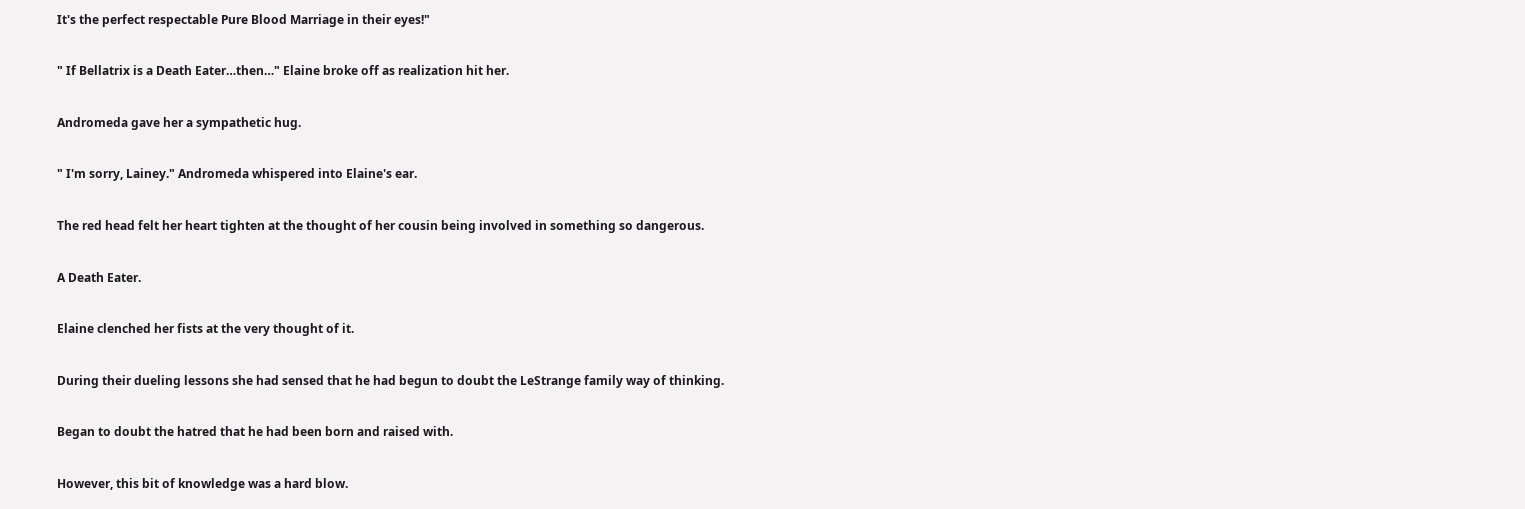It's the perfect respectable Pure Blood Marriage in their eyes!"

" If Bellatrix is a Death Eater…then…" Elaine broke off as realization hit her.

Andromeda gave her a sympathetic hug.

" I'm sorry, Lainey." Andromeda whispered into Elaine's ear.

The red head felt her heart tighten at the thought of her cousin being involved in something so dangerous.

A Death Eater.

Elaine clenched her fists at the very thought of it.

During their dueling lessons she had sensed that he had begun to doubt the LeStrange family way of thinking.

Began to doubt the hatred that he had been born and raised with.

However, this bit of knowledge was a hard blow.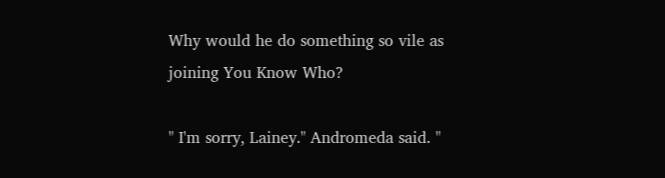Why would he do something so vile as joining You Know Who?

" I'm sorry, Lainey." Andromeda said. "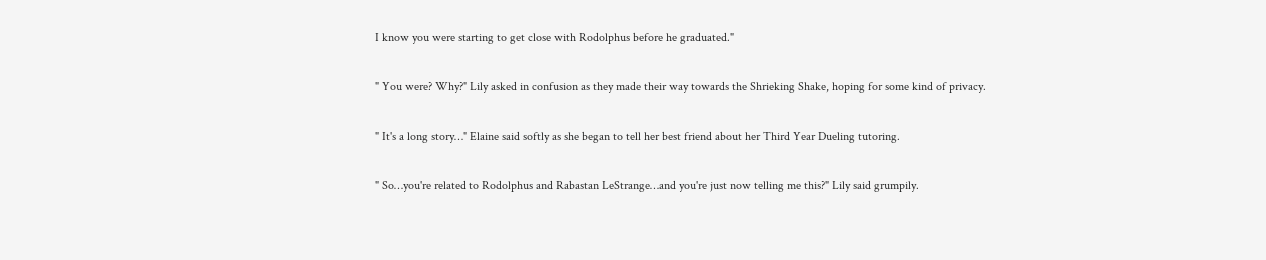I know you were starting to get close with Rodolphus before he graduated."

" You were? Why?" Lily asked in confusion as they made their way towards the Shrieking Shake, hoping for some kind of privacy.

" It's a long story…" Elaine said softly as she began to tell her best friend about her Third Year Dueling tutoring.

" So…you're related to Rodolphus and Rabastan LeStrange…and you're just now telling me this?" Lily said grumpily.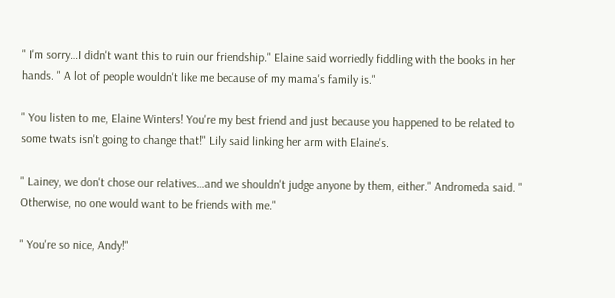" I'm sorry…I didn't want this to ruin our friendship." Elaine said worriedly fiddling with the books in her hands. " A lot of people wouldn't like me because of my mama's family is."

" You listen to me, Elaine Winters! You're my best friend and just because you happened to be related to some twats isn't going to change that!" Lily said linking her arm with Elaine's.

" Lainey, we don't chose our relatives…and we shouldn't judge anyone by them, either." Andromeda said. " Otherwise, no one would want to be friends with me."

" You're so nice, Andy!"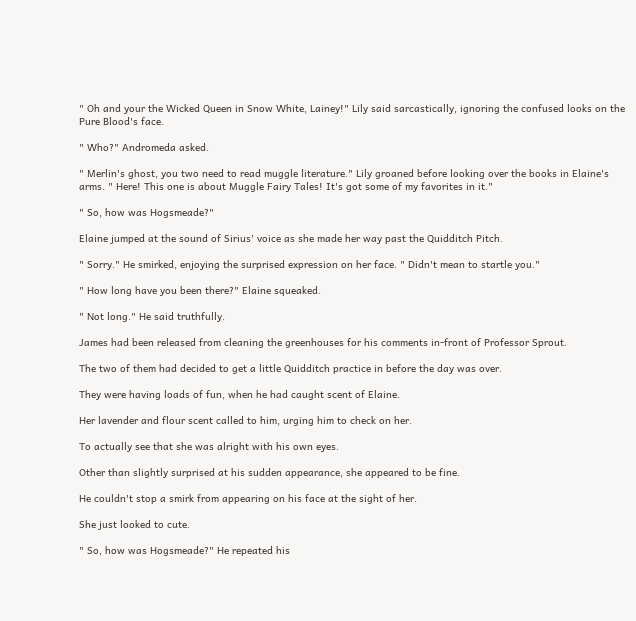" Oh and your the Wicked Queen in Snow White, Lainey!" Lily said sarcastically, ignoring the confused looks on the Pure Blood's face.

" Who?" Andromeda asked.

" Merlin's ghost, you two need to read muggle literature." Lily groaned before looking over the books in Elaine's arms. " Here! This one is about Muggle Fairy Tales! It's got some of my favorites in it."

" So, how was Hogsmeade?"

Elaine jumped at the sound of Sirius' voice as she made her way past the Quidditch Pitch.

" Sorry." He smirked, enjoying the surprised expression on her face. " Didn't mean to startle you."

" How long have you been there?" Elaine squeaked.

" Not long." He said truthfully.

James had been released from cleaning the greenhouses for his comments in-front of Professor Sprout.

The two of them had decided to get a little Quidditch practice in before the day was over.

They were having loads of fun, when he had caught scent of Elaine.

Her lavender and flour scent called to him, urging him to check on her.

To actually see that she was alright with his own eyes.

Other than slightly surprised at his sudden appearance, she appeared to be fine.

He couldn't stop a smirk from appearing on his face at the sight of her.

She just looked to cute.

" So, how was Hogsmeade?" He repeated his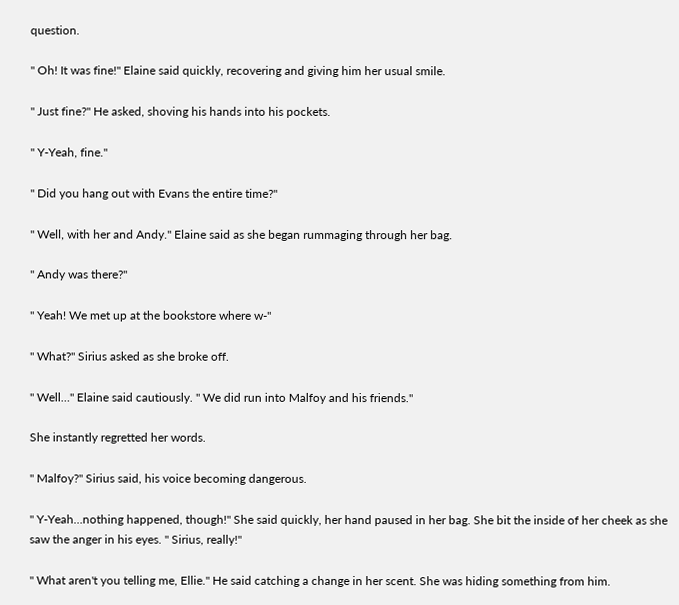question.

" Oh! It was fine!" Elaine said quickly, recovering and giving him her usual smile.

" Just fine?" He asked, shoving his hands into his pockets.

" Y-Yeah, fine."

" Did you hang out with Evans the entire time?"

" Well, with her and Andy." Elaine said as she began rummaging through her bag.

" Andy was there?"

" Yeah! We met up at the bookstore where w-"

" What?" Sirius asked as she broke off.

" Well…" Elaine said cautiously. " We did run into Malfoy and his friends."

She instantly regretted her words.

" Malfoy?" Sirius said, his voice becoming dangerous.

" Y-Yeah…nothing happened, though!" She said quickly, her hand paused in her bag. She bit the inside of her cheek as she saw the anger in his eyes. " Sirius, really!"

" What aren't you telling me, Ellie." He said catching a change in her scent. She was hiding something from him.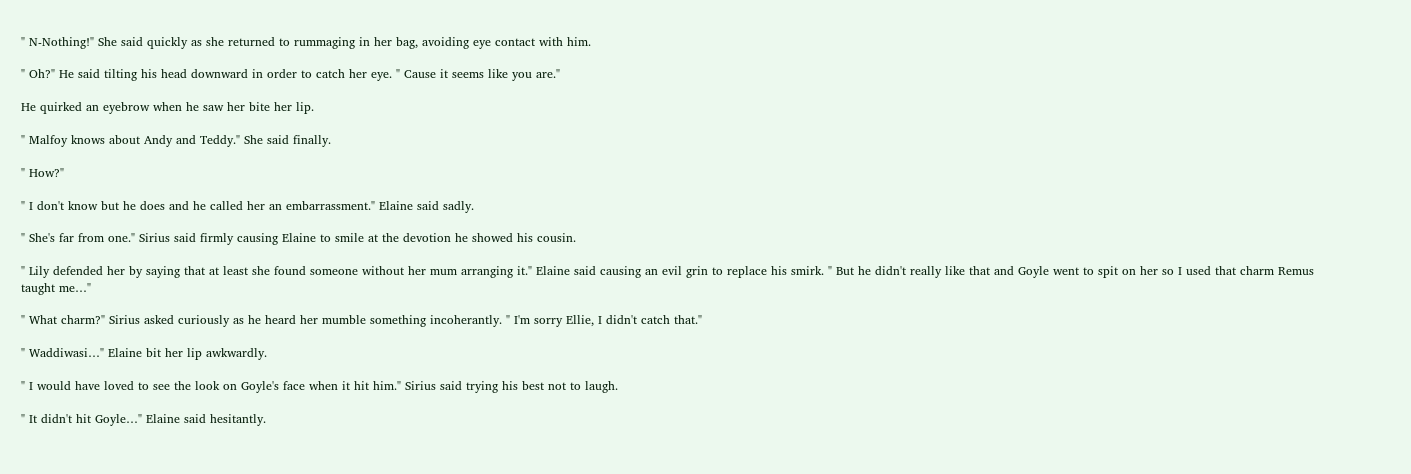" N-Nothing!" She said quickly as she returned to rummaging in her bag, avoiding eye contact with him.

" Oh?" He said tilting his head downward in order to catch her eye. " Cause it seems like you are."

He quirked an eyebrow when he saw her bite her lip.

" Malfoy knows about Andy and Teddy." She said finally.

" How?"

" I don't know but he does and he called her an embarrassment." Elaine said sadly.

" She's far from one." Sirius said firmly causing Elaine to smile at the devotion he showed his cousin.

" Lily defended her by saying that at least she found someone without her mum arranging it." Elaine said causing an evil grin to replace his smirk. " But he didn't really like that and Goyle went to spit on her so I used that charm Remus taught me…"

" What charm?" Sirius asked curiously as he heard her mumble something incoherantly. " I'm sorry Ellie, I didn't catch that."

" Waddiwasi…" Elaine bit her lip awkwardly.

" I would have loved to see the look on Goyle's face when it hit him." Sirius said trying his best not to laugh.

" It didn't hit Goyle…" Elaine said hesitantly.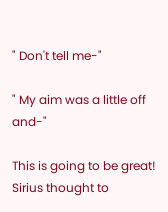" Don't tell me-"

" My aim was a little off and-"

This is going to be great! Sirius thought to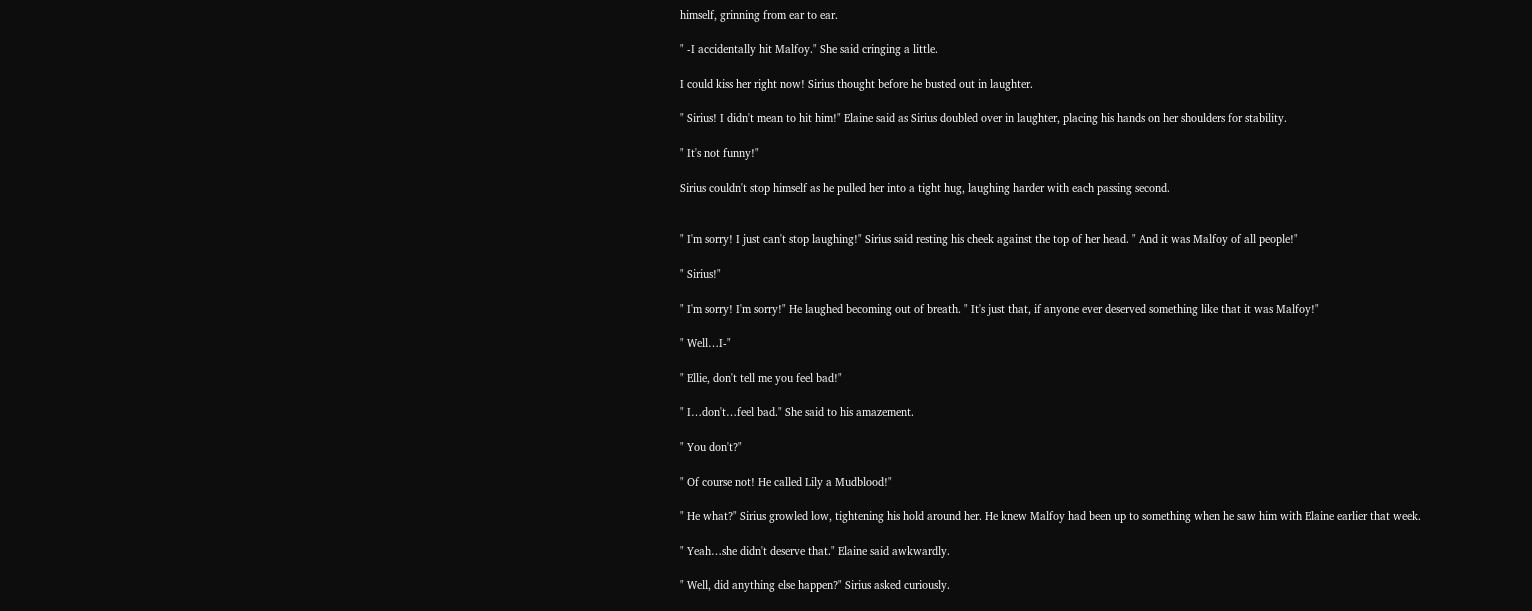himself, grinning from ear to ear.

" -I accidentally hit Malfoy." She said cringing a little.

I could kiss her right now! Sirius thought before he busted out in laughter.

" Sirius! I didn't mean to hit him!" Elaine said as Sirius doubled over in laughter, placing his hands on her shoulders for stability.

" It's not funny!"

Sirius couldn't stop himself as he pulled her into a tight hug, laughing harder with each passing second.


" I'm sorry! I just can't stop laughing!" Sirius said resting his cheek against the top of her head. " And it was Malfoy of all people!"

" Sirius!"

" I'm sorry! I'm sorry!" He laughed becoming out of breath. " It's just that, if anyone ever deserved something like that it was Malfoy!"

" Well…I-"

" Ellie, don't tell me you feel bad!"

" I…don't…feel bad." She said to his amazement.

" You don't?"

" Of course not! He called Lily a Mudblood!"

" He what?" Sirius growled low, tightening his hold around her. He knew Malfoy had been up to something when he saw him with Elaine earlier that week.

" Yeah…she didn't deserve that." Elaine said awkwardly.

" Well, did anything else happen?" Sirius asked curiously.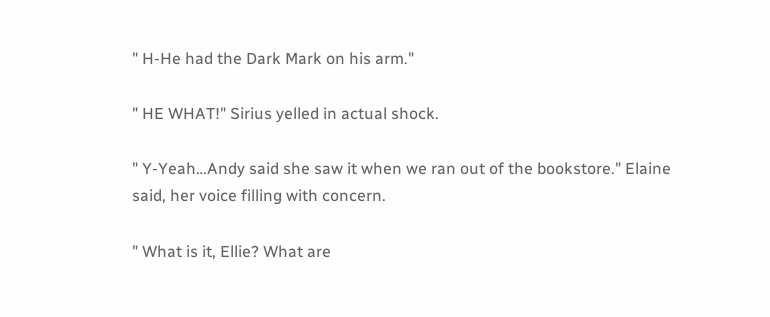" H-He had the Dark Mark on his arm."

" HE WHAT!" Sirius yelled in actual shock.

" Y-Yeah…Andy said she saw it when we ran out of the bookstore." Elaine said, her voice filling with concern.

" What is it, Ellie? What are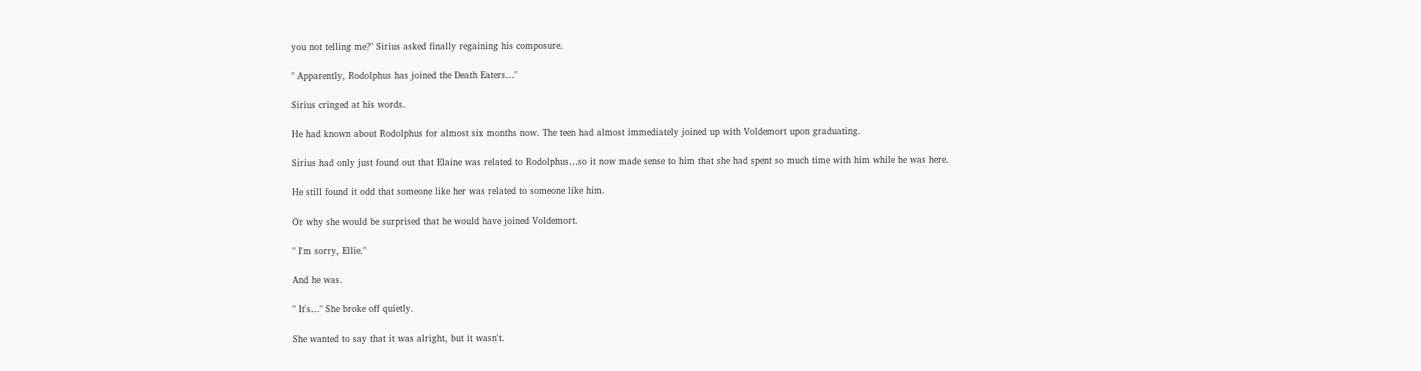you not telling me?" Sirius asked finally regaining his composure.

" Apparently, Rodolphus has joined the Death Eaters…"

Sirius cringed at his words.

He had known about Rodolphus for almost six months now. The teen had almost immediately joined up with Voldemort upon graduating.

Sirius had only just found out that Elaine was related to Rodolphus…so it now made sense to him that she had spent so much time with him while he was here.

He still found it odd that someone like her was related to someone like him.

Or why she would be surprised that he would have joined Voldemort.

" I'm sorry, Ellie."

And he was.

" It's…" She broke off quietly.

She wanted to say that it was alright, but it wasn't.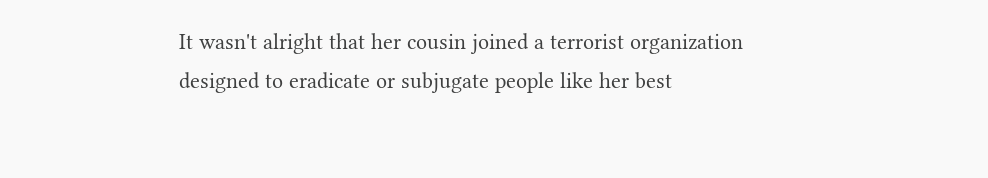It wasn't alright that her cousin joined a terrorist organization designed to eradicate or subjugate people like her best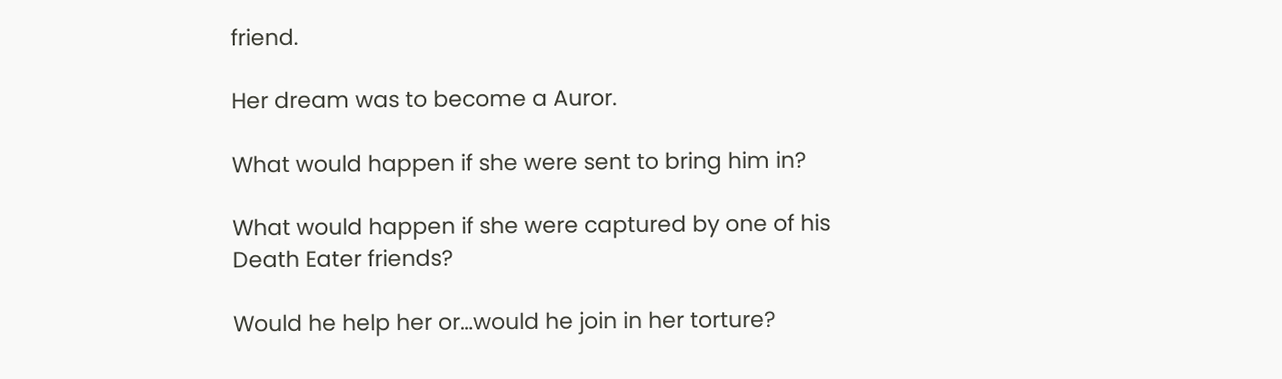friend.

Her dream was to become a Auror.

What would happen if she were sent to bring him in?

What would happen if she were captured by one of his Death Eater friends?

Would he help her or…would he join in her torture?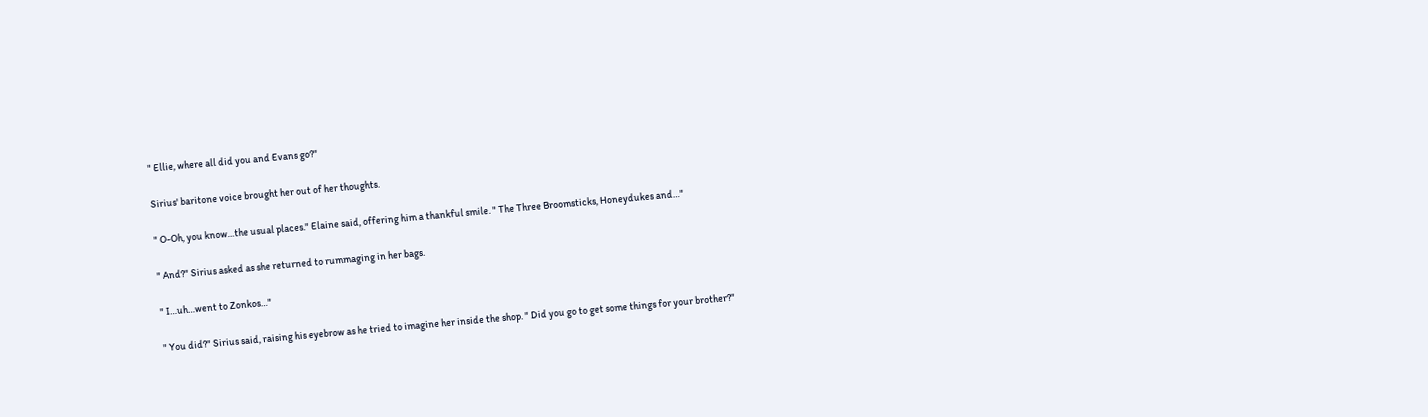" Ellie, where all did you and Evans go?"

Sirius' baritone voice brought her out of her thoughts.

" O-Oh, you know…the usual places." Elaine said, offering him a thankful smile. " The Three Broomsticks, Honeydukes and…"

" And?" Sirius asked as she returned to rummaging in her bags.

" I…uh…went to Zonkos…"

" You did?" Sirius said, raising his eyebrow as he tried to imagine her inside the shop. " Did you go to get some things for your brother?"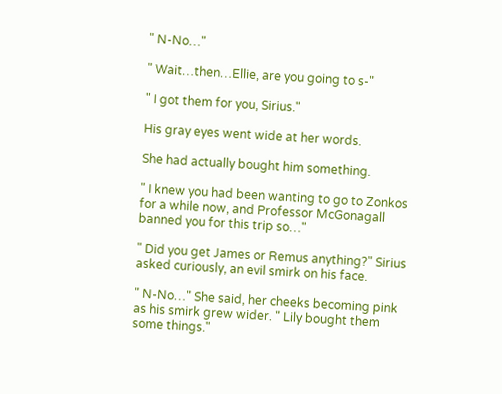" N-No…"

" Wait…then…Ellie, are you going to s-"

" I got them for you, Sirius."

His gray eyes went wide at her words.

She had actually bought him something.

" I knew you had been wanting to go to Zonkos for a while now, and Professor McGonagall banned you for this trip so…"

" Did you get James or Remus anything?" Sirius asked curiously, an evil smirk on his face.

" N-No…" She said, her cheeks becoming pink as his smirk grew wider. " Lily bought them some things."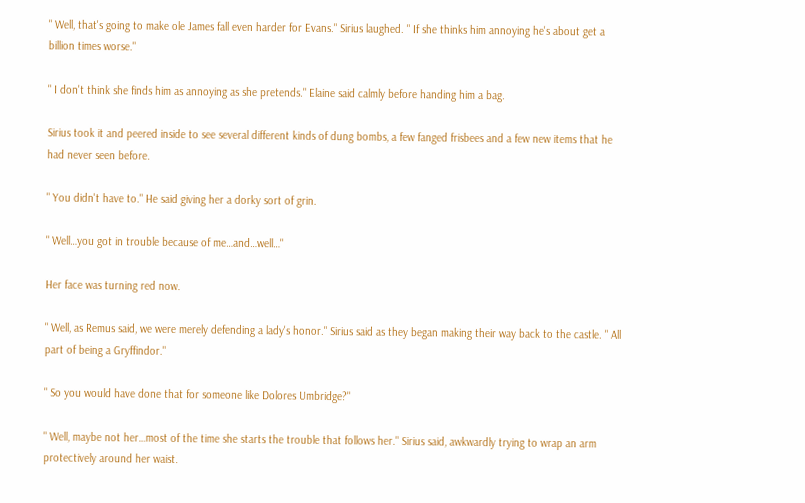" Well, that's going to make ole James fall even harder for Evans." Sirius laughed. " If she thinks him annoying he's about get a billion times worse."

" I don't think she finds him as annoying as she pretends." Elaine said calmly before handing him a bag.

Sirius took it and peered inside to see several different kinds of dung bombs, a few fanged frisbees and a few new items that he had never seen before.

" You didn't have to." He said giving her a dorky sort of grin.

" Well…you got in trouble because of me…and…well…"

Her face was turning red now.

" Well, as Remus said, we were merely defending a lady's honor." Sirius said as they began making their way back to the castle. " All part of being a Gryffindor."

" So you would have done that for someone like Dolores Umbridge?"

" Well, maybe not her…most of the time she starts the trouble that follows her." Sirius said, awkwardly trying to wrap an arm protectively around her waist.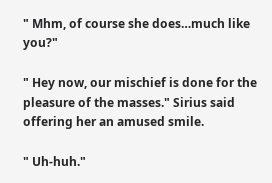" Mhm, of course she does…much like you?"

" Hey now, our mischief is done for the pleasure of the masses." Sirius said offering her an amused smile.

" Uh-huh."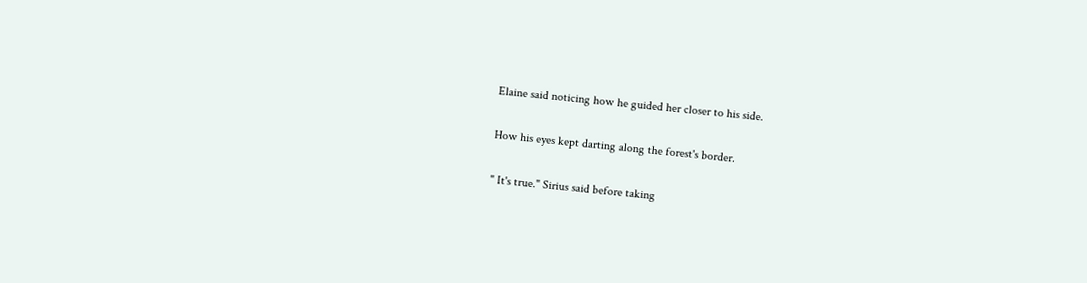Elaine said noticing how he guided her closer to his side.

How his eyes kept darting along the forest's border.

" It's true." Sirius said before taking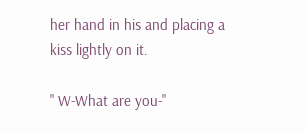her hand in his and placing a kiss lightly on it.

" W-What are you-"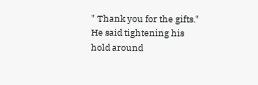" Thank you for the gifts." He said tightening his hold around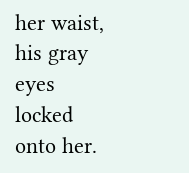her waist, his gray eyes locked onto her.